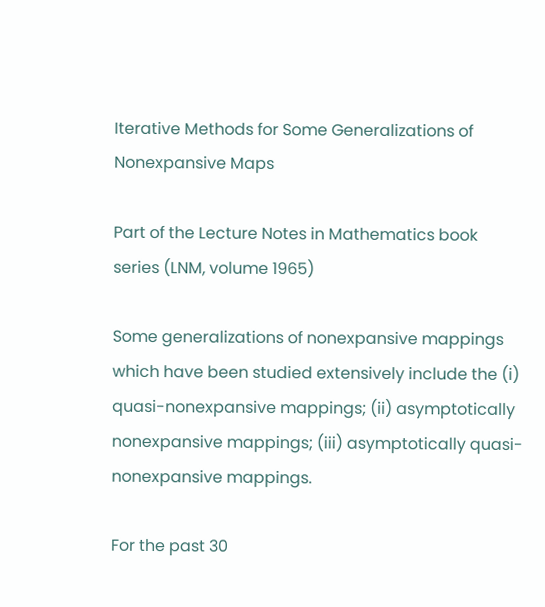Iterative Methods for Some Generalizations of Nonexpansive Maps

Part of the Lecture Notes in Mathematics book series (LNM, volume 1965)

Some generalizations of nonexpansive mappings which have been studied extensively include the (i) quasi-nonexpansive mappings; (ii) asymptotically nonexpansive mappings; (iii) asymptotically quasi-nonexpansive mappings.

For the past 30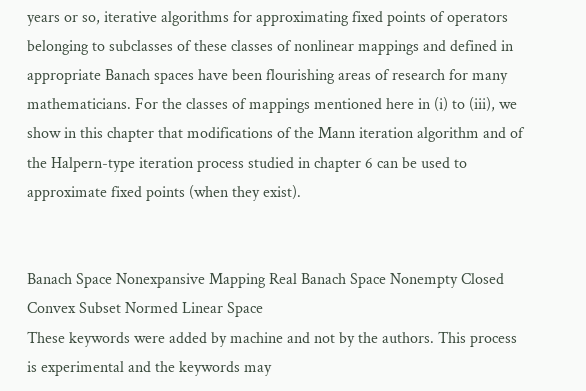years or so, iterative algorithms for approximating fixed points of operators belonging to subclasses of these classes of nonlinear mappings and defined in appropriate Banach spaces have been flourishing areas of research for many mathematicians. For the classes of mappings mentioned here in (i) to (iii), we show in this chapter that modifications of the Mann iteration algorithm and of the Halpern-type iteration process studied in chapter 6 can be used to approximate fixed points (when they exist).


Banach Space Nonexpansive Mapping Real Banach Space Nonempty Closed Convex Subset Normed Linear Space
These keywords were added by machine and not by the authors. This process is experimental and the keywords may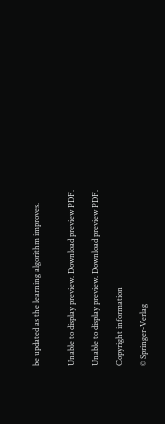be updated as the learning algorithm improves.


Unable to display preview. Download preview PDF.

Unable to display preview. Download preview PDF.

Copyright information

© Springer-Verlag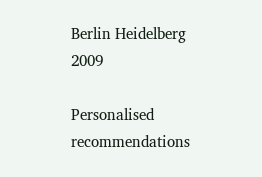Berlin Heidelberg 2009

Personalised recommendations